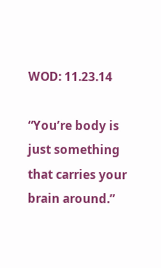WOD: 11.23.14

“You’re body is just something that carries your brain around.”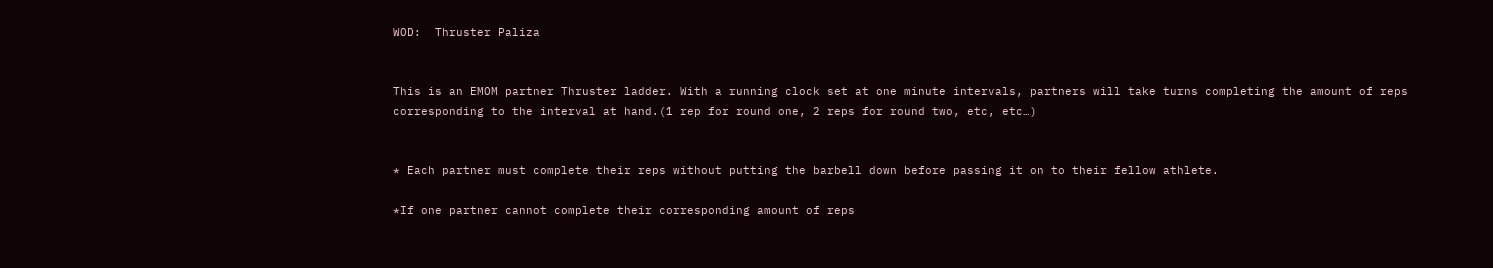WOD:  Thruster Paliza


This is an EMOM partner Thruster ladder. With a running clock set at one minute intervals, partners will take turns completing the amount of reps corresponding to the interval at hand.(1 rep for round one, 2 reps for round two, etc, etc…)


* Each partner must complete their reps without putting the barbell down before passing it on to their fellow athlete.

*If one partner cannot complete their corresponding amount of reps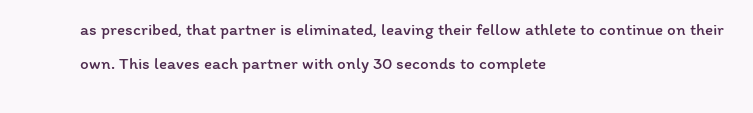as prescribed, that partner is eliminated, leaving their fellow athlete to continue on their own. This leaves each partner with only 30 seconds to complete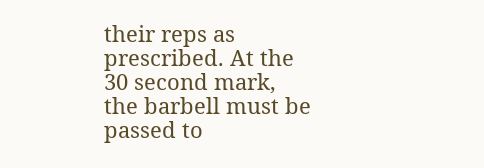their reps as prescribed. At the 30 second mark, the barbell must be passed to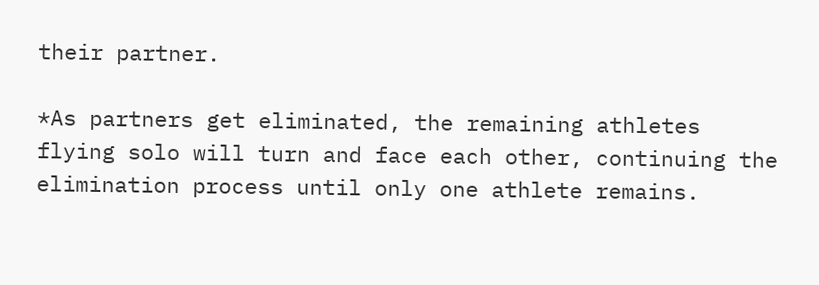their partner.

*As partners get eliminated, the remaining athletes flying solo will turn and face each other, continuing the elimination process until only one athlete remains.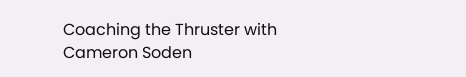Coaching the Thruster with Cameron Soden